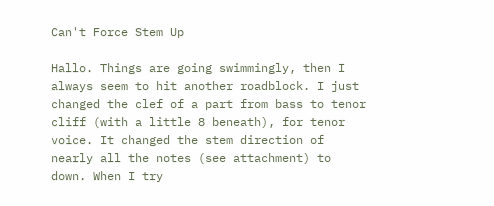Can't Force Stem Up

Hallo. Things are going swimmingly, then I always seem to hit another roadblock. I just changed the clef of a part from bass to tenor cliff (with a little 8 beneath), for tenor voice. It changed the stem direction of nearly all the notes (see attachment) to down. When I try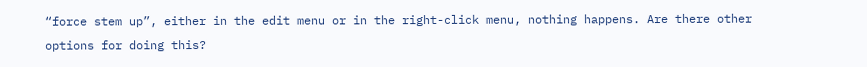“force stem up”, either in the edit menu or in the right-click menu, nothing happens. Are there other options for doing this?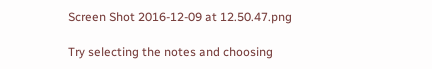Screen Shot 2016-12-09 at 12.50.47.png

Try selecting the notes and choosing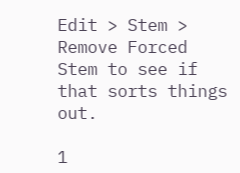Edit > Stem > Remove Forced Stem to see if that sorts things out.

1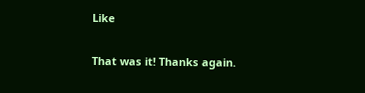Like

That was it! Thanks again.